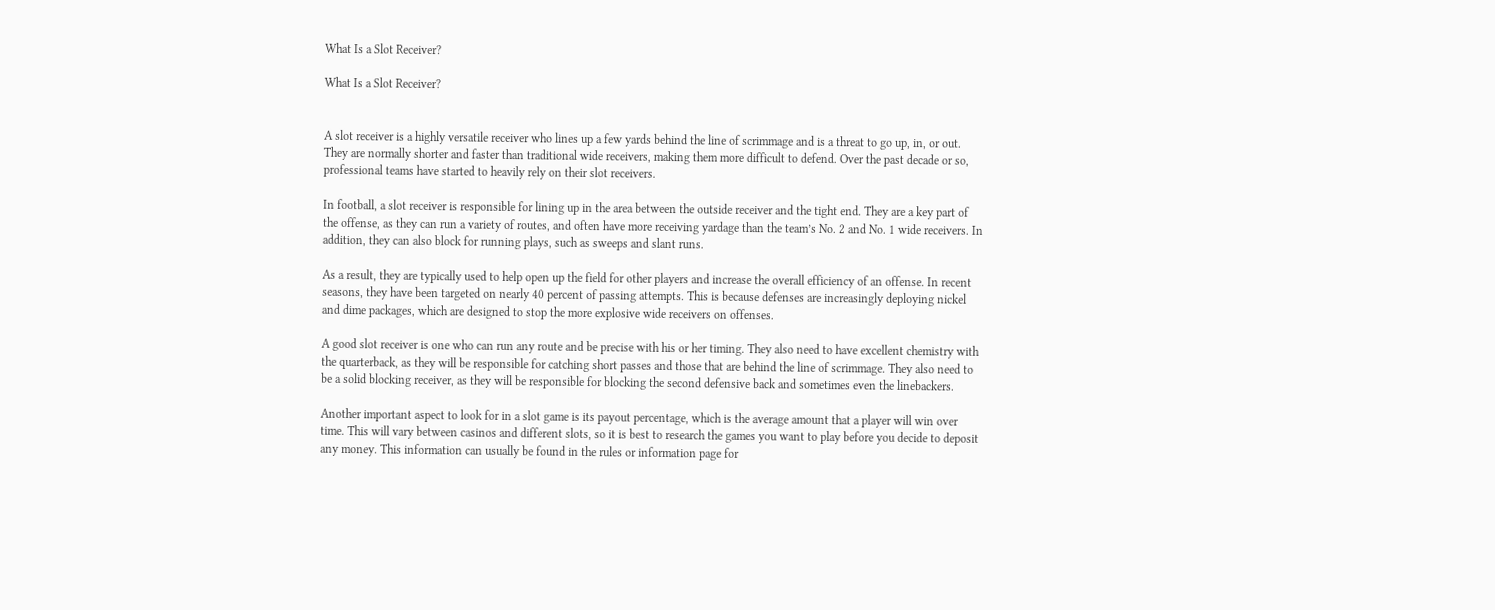What Is a Slot Receiver?

What Is a Slot Receiver?


A slot receiver is a highly versatile receiver who lines up a few yards behind the line of scrimmage and is a threat to go up, in, or out. They are normally shorter and faster than traditional wide receivers, making them more difficult to defend. Over the past decade or so, professional teams have started to heavily rely on their slot receivers.

In football, a slot receiver is responsible for lining up in the area between the outside receiver and the tight end. They are a key part of the offense, as they can run a variety of routes, and often have more receiving yardage than the team’s No. 2 and No. 1 wide receivers. In addition, they can also block for running plays, such as sweeps and slant runs.

As a result, they are typically used to help open up the field for other players and increase the overall efficiency of an offense. In recent seasons, they have been targeted on nearly 40 percent of passing attempts. This is because defenses are increasingly deploying nickel and dime packages, which are designed to stop the more explosive wide receivers on offenses.

A good slot receiver is one who can run any route and be precise with his or her timing. They also need to have excellent chemistry with the quarterback, as they will be responsible for catching short passes and those that are behind the line of scrimmage. They also need to be a solid blocking receiver, as they will be responsible for blocking the second defensive back and sometimes even the linebackers.

Another important aspect to look for in a slot game is its payout percentage, which is the average amount that a player will win over time. This will vary between casinos and different slots, so it is best to research the games you want to play before you decide to deposit any money. This information can usually be found in the rules or information page for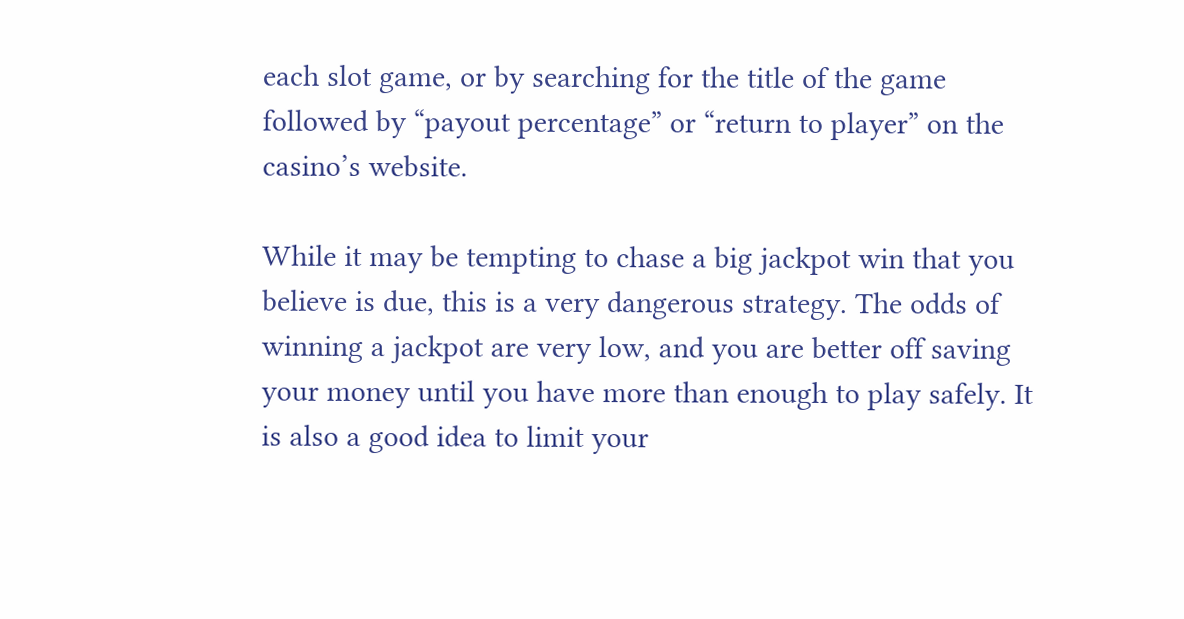each slot game, or by searching for the title of the game followed by “payout percentage” or “return to player” on the casino’s website.

While it may be tempting to chase a big jackpot win that you believe is due, this is a very dangerous strategy. The odds of winning a jackpot are very low, and you are better off saving your money until you have more than enough to play safely. It is also a good idea to limit your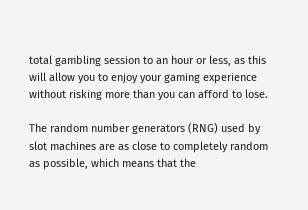total gambling session to an hour or less, as this will allow you to enjoy your gaming experience without risking more than you can afford to lose.

The random number generators (RNG) used by slot machines are as close to completely random as possible, which means that the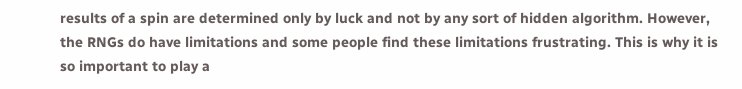results of a spin are determined only by luck and not by any sort of hidden algorithm. However, the RNGs do have limitations and some people find these limitations frustrating. This is why it is so important to play a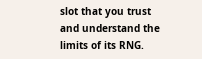slot that you trust and understand the limits of its RNG.